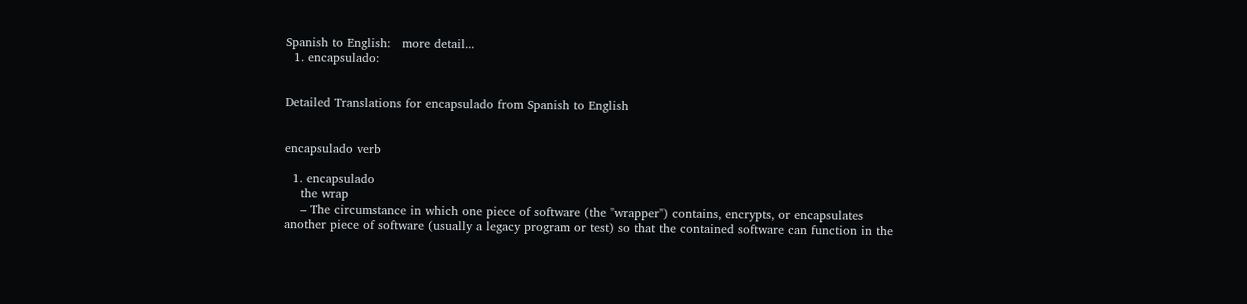Spanish to English:   more detail...
  1. encapsulado:


Detailed Translations for encapsulado from Spanish to English


encapsulado verb

  1. encapsulado
    the wrap
    – The circumstance in which one piece of software (the "wrapper") contains, encrypts, or encapsulates another piece of software (usually a legacy program or test) so that the contained software can function in the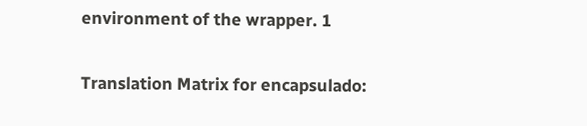environment of the wrapper. 1

Translation Matrix for encapsulado: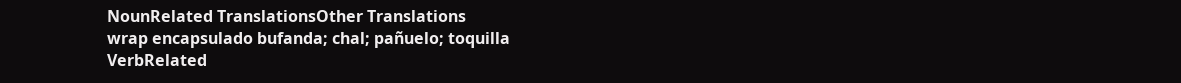NounRelated TranslationsOther Translations
wrap encapsulado bufanda; chal; pañuelo; toquilla
VerbRelated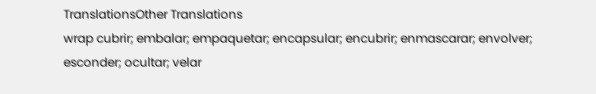TranslationsOther Translations
wrap cubrir; embalar; empaquetar; encapsular; encubrir; enmascarar; envolver; esconder; ocultar; velar